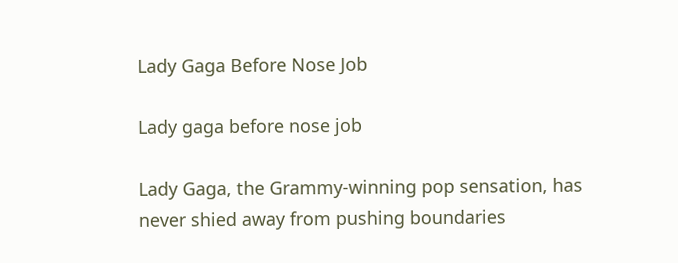Lady Gaga Before Nose Job

Lady gaga before nose job

Lady Gaga, the Grammy-winning pop sensation, has never shied away from pushing boundaries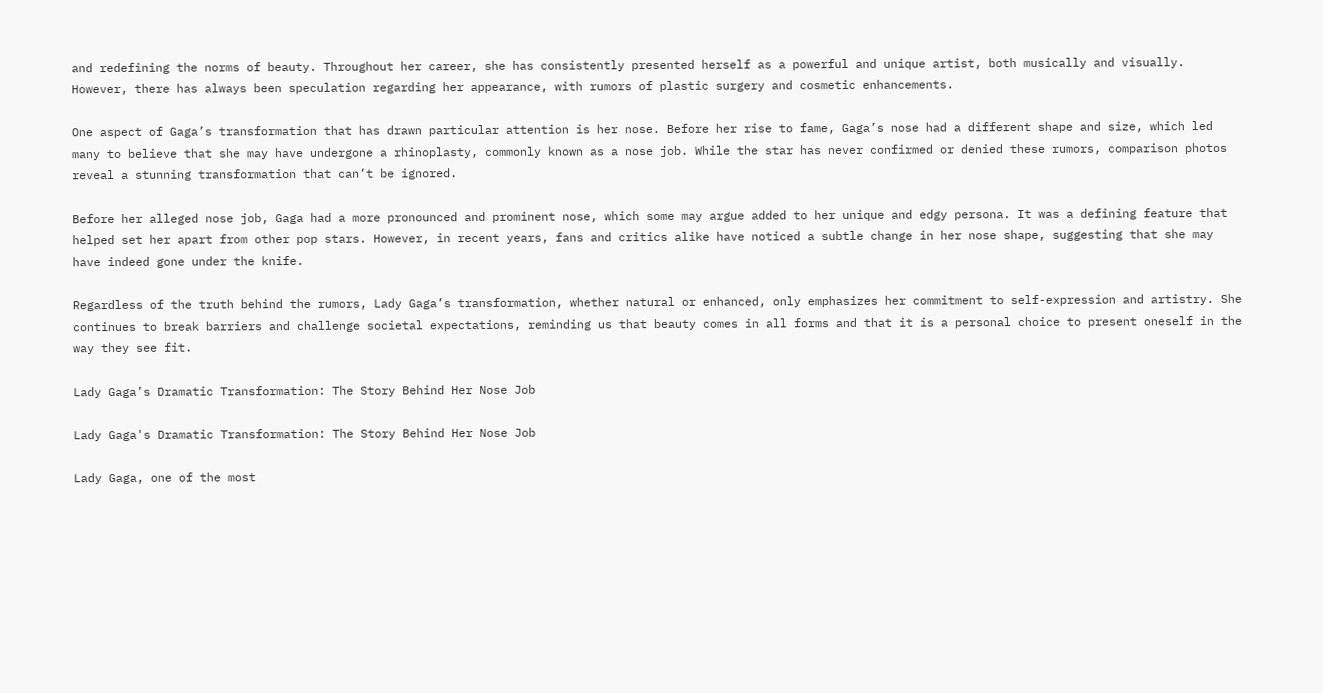and redefining the norms of beauty. Throughout her career, she has consistently presented herself as a powerful and unique artist, both musically and visually. However, there has always been speculation regarding her appearance, with rumors of plastic surgery and cosmetic enhancements.

One aspect of Gaga’s transformation that has drawn particular attention is her nose. Before her rise to fame, Gaga’s nose had a different shape and size, which led many to believe that she may have undergone a rhinoplasty, commonly known as a nose job. While the star has never confirmed or denied these rumors, comparison photos reveal a stunning transformation that can’t be ignored.

Before her alleged nose job, Gaga had a more pronounced and prominent nose, which some may argue added to her unique and edgy persona. It was a defining feature that helped set her apart from other pop stars. However, in recent years, fans and critics alike have noticed a subtle change in her nose shape, suggesting that she may have indeed gone under the knife.

Regardless of the truth behind the rumors, Lady Gaga’s transformation, whether natural or enhanced, only emphasizes her commitment to self-expression and artistry. She continues to break barriers and challenge societal expectations, reminding us that beauty comes in all forms and that it is a personal choice to present oneself in the way they see fit.

Lady Gaga’s Dramatic Transformation: The Story Behind Her Nose Job

Lady Gaga's Dramatic Transformation: The Story Behind Her Nose Job

Lady Gaga, one of the most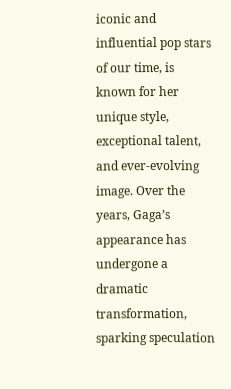iconic and influential pop stars of our time, is known for her unique style, exceptional talent, and ever-evolving image. Over the years, Gaga’s appearance has undergone a dramatic transformation, sparking speculation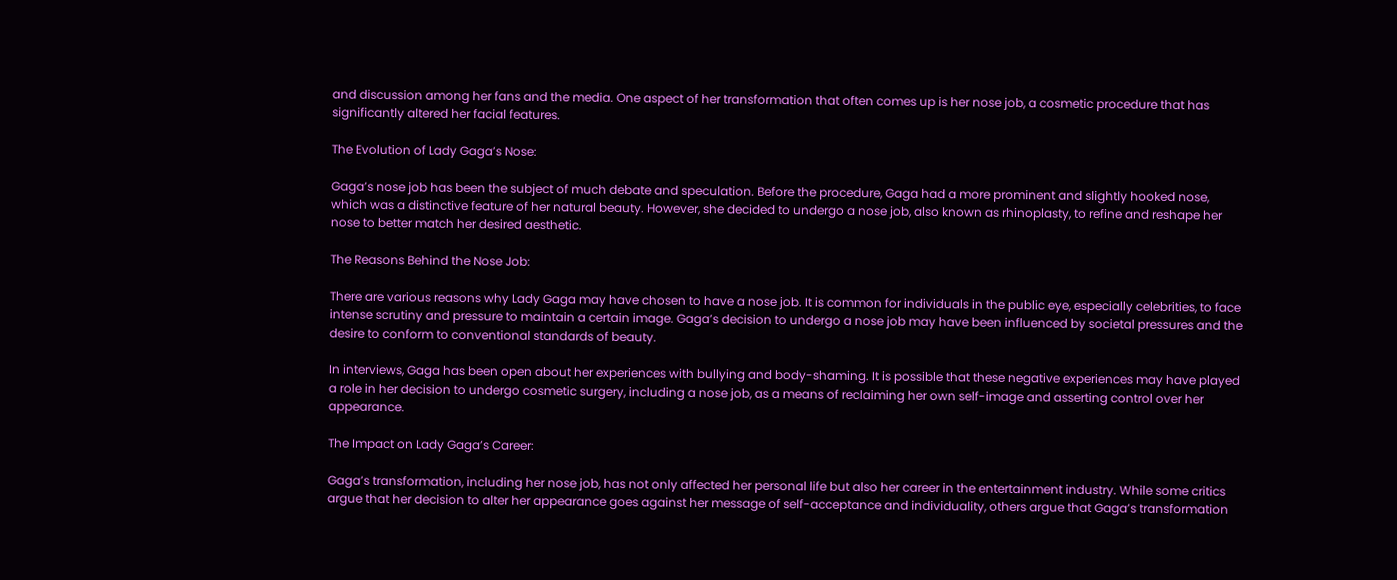and discussion among her fans and the media. One aspect of her transformation that often comes up is her nose job, a cosmetic procedure that has significantly altered her facial features.

The Evolution of Lady Gaga’s Nose:

Gaga’s nose job has been the subject of much debate and speculation. Before the procedure, Gaga had a more prominent and slightly hooked nose, which was a distinctive feature of her natural beauty. However, she decided to undergo a nose job, also known as rhinoplasty, to refine and reshape her nose to better match her desired aesthetic.

The Reasons Behind the Nose Job:

There are various reasons why Lady Gaga may have chosen to have a nose job. It is common for individuals in the public eye, especially celebrities, to face intense scrutiny and pressure to maintain a certain image. Gaga’s decision to undergo a nose job may have been influenced by societal pressures and the desire to conform to conventional standards of beauty.

In interviews, Gaga has been open about her experiences with bullying and body-shaming. It is possible that these negative experiences may have played a role in her decision to undergo cosmetic surgery, including a nose job, as a means of reclaiming her own self-image and asserting control over her appearance.

The Impact on Lady Gaga’s Career:

Gaga’s transformation, including her nose job, has not only affected her personal life but also her career in the entertainment industry. While some critics argue that her decision to alter her appearance goes against her message of self-acceptance and individuality, others argue that Gaga’s transformation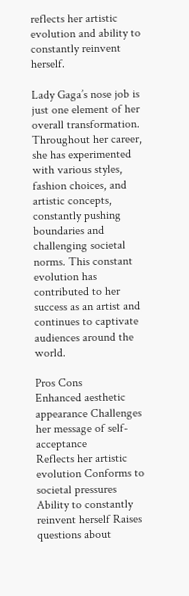reflects her artistic evolution and ability to constantly reinvent herself.

Lady Gaga’s nose job is just one element of her overall transformation. Throughout her career, she has experimented with various styles, fashion choices, and artistic concepts, constantly pushing boundaries and challenging societal norms. This constant evolution has contributed to her success as an artist and continues to captivate audiences around the world.

Pros Cons
Enhanced aesthetic appearance Challenges her message of self-acceptance
Reflects her artistic evolution Conforms to societal pressures
Ability to constantly reinvent herself Raises questions about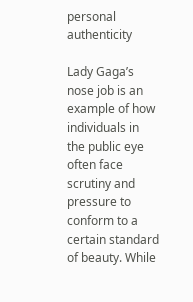personal authenticity

Lady Gaga’s nose job is an example of how individuals in the public eye often face scrutiny and pressure to conform to a certain standard of beauty. While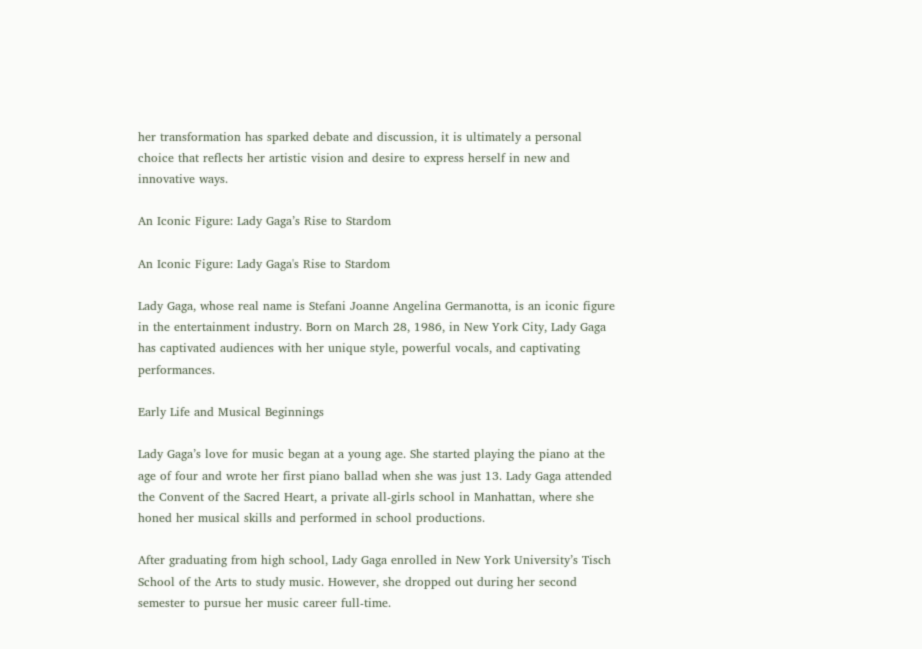her transformation has sparked debate and discussion, it is ultimately a personal choice that reflects her artistic vision and desire to express herself in new and innovative ways.

An Iconic Figure: Lady Gaga’s Rise to Stardom

An Iconic Figure: Lady Gaga's Rise to Stardom

Lady Gaga, whose real name is Stefani Joanne Angelina Germanotta, is an iconic figure in the entertainment industry. Born on March 28, 1986, in New York City, Lady Gaga has captivated audiences with her unique style, powerful vocals, and captivating performances.

Early Life and Musical Beginnings

Lady Gaga’s love for music began at a young age. She started playing the piano at the age of four and wrote her first piano ballad when she was just 13. Lady Gaga attended the Convent of the Sacred Heart, a private all-girls school in Manhattan, where she honed her musical skills and performed in school productions.

After graduating from high school, Lady Gaga enrolled in New York University’s Tisch School of the Arts to study music. However, she dropped out during her second semester to pursue her music career full-time.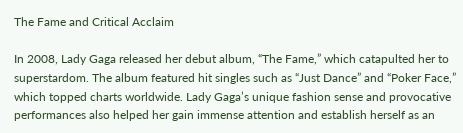The Fame and Critical Acclaim

In 2008, Lady Gaga released her debut album, “The Fame,” which catapulted her to superstardom. The album featured hit singles such as “Just Dance” and “Poker Face,” which topped charts worldwide. Lady Gaga’s unique fashion sense and provocative performances also helped her gain immense attention and establish herself as an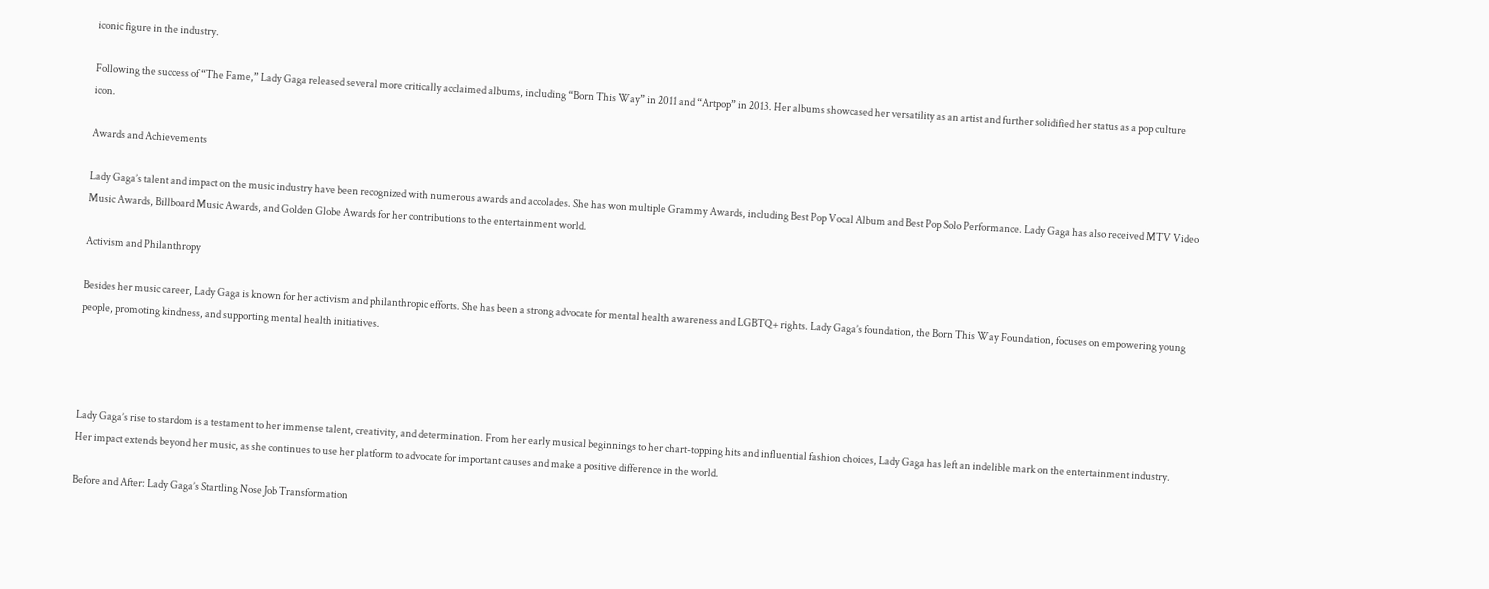iconic figure in the industry.

Following the success of “The Fame,” Lady Gaga released several more critically acclaimed albums, including “Born This Way” in 2011 and “Artpop” in 2013. Her albums showcased her versatility as an artist and further solidified her status as a pop culture icon.

Awards and Achievements

Lady Gaga’s talent and impact on the music industry have been recognized with numerous awards and accolades. She has won multiple Grammy Awards, including Best Pop Vocal Album and Best Pop Solo Performance. Lady Gaga has also received MTV Video Music Awards, Billboard Music Awards, and Golden Globe Awards for her contributions to the entertainment world.

Activism and Philanthropy

Besides her music career, Lady Gaga is known for her activism and philanthropic efforts. She has been a strong advocate for mental health awareness and LGBTQ+ rights. Lady Gaga’s foundation, the Born This Way Foundation, focuses on empowering young people, promoting kindness, and supporting mental health initiatives.




Lady Gaga’s rise to stardom is a testament to her immense talent, creativity, and determination. From her early musical beginnings to her chart-topping hits and influential fashion choices, Lady Gaga has left an indelible mark on the entertainment industry. Her impact extends beyond her music, as she continues to use her platform to advocate for important causes and make a positive difference in the world.

Before and After: Lady Gaga’s Startling Nose Job Transformation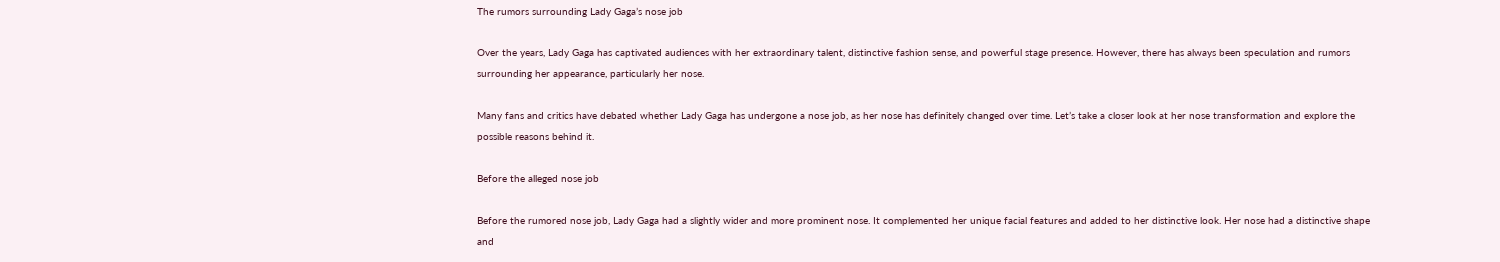The rumors surrounding Lady Gaga’s nose job

Over the years, Lady Gaga has captivated audiences with her extraordinary talent, distinctive fashion sense, and powerful stage presence. However, there has always been speculation and rumors surrounding her appearance, particularly her nose.

Many fans and critics have debated whether Lady Gaga has undergone a nose job, as her nose has definitely changed over time. Let’s take a closer look at her nose transformation and explore the possible reasons behind it.

Before the alleged nose job

Before the rumored nose job, Lady Gaga had a slightly wider and more prominent nose. It complemented her unique facial features and added to her distinctive look. Her nose had a distinctive shape and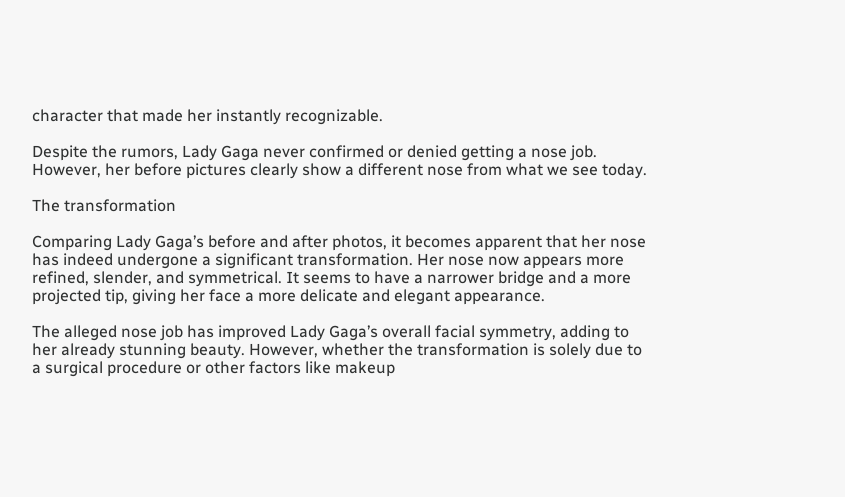character that made her instantly recognizable.

Despite the rumors, Lady Gaga never confirmed or denied getting a nose job. However, her before pictures clearly show a different nose from what we see today.

The transformation

Comparing Lady Gaga’s before and after photos, it becomes apparent that her nose has indeed undergone a significant transformation. Her nose now appears more refined, slender, and symmetrical. It seems to have a narrower bridge and a more projected tip, giving her face a more delicate and elegant appearance.

The alleged nose job has improved Lady Gaga’s overall facial symmetry, adding to her already stunning beauty. However, whether the transformation is solely due to a surgical procedure or other factors like makeup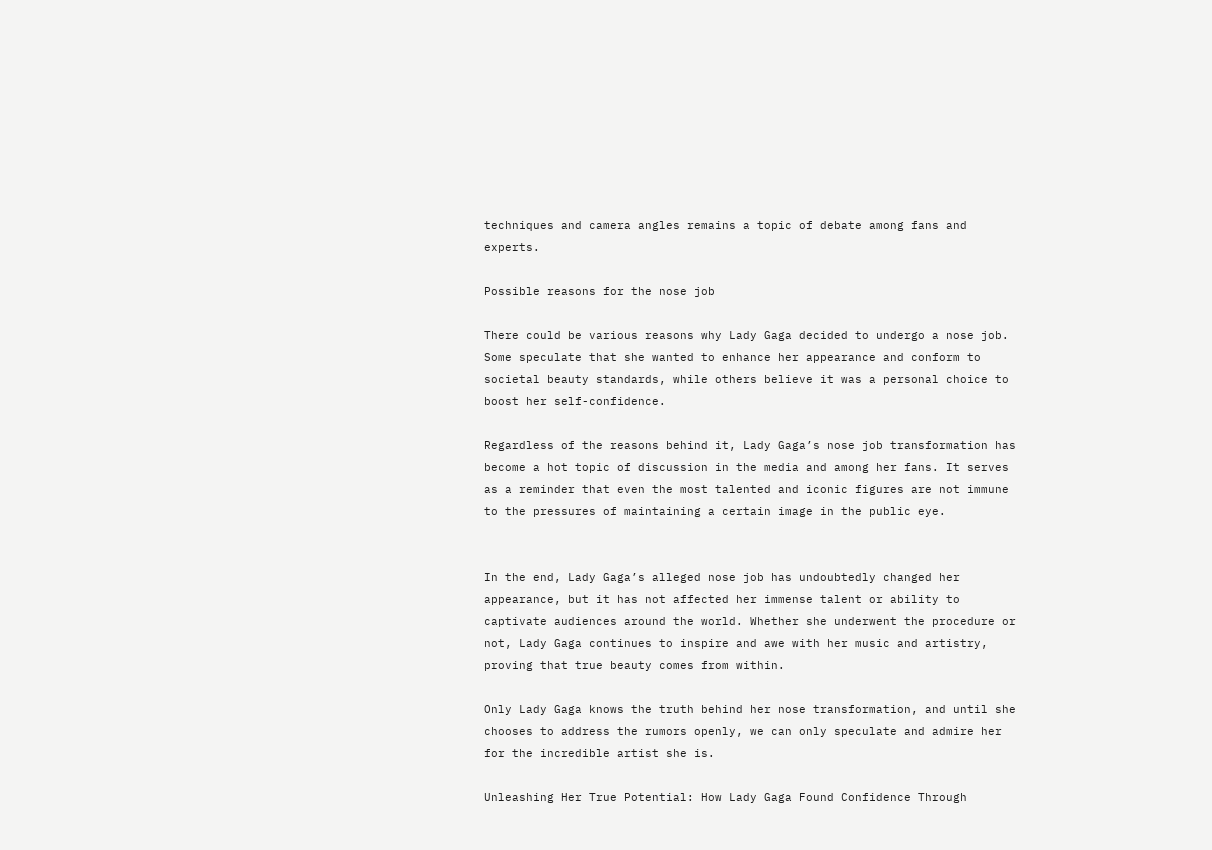techniques and camera angles remains a topic of debate among fans and experts.

Possible reasons for the nose job

There could be various reasons why Lady Gaga decided to undergo a nose job. Some speculate that she wanted to enhance her appearance and conform to societal beauty standards, while others believe it was a personal choice to boost her self-confidence.

Regardless of the reasons behind it, Lady Gaga’s nose job transformation has become a hot topic of discussion in the media and among her fans. It serves as a reminder that even the most talented and iconic figures are not immune to the pressures of maintaining a certain image in the public eye.


In the end, Lady Gaga’s alleged nose job has undoubtedly changed her appearance, but it has not affected her immense talent or ability to captivate audiences around the world. Whether she underwent the procedure or not, Lady Gaga continues to inspire and awe with her music and artistry, proving that true beauty comes from within.

Only Lady Gaga knows the truth behind her nose transformation, and until she chooses to address the rumors openly, we can only speculate and admire her for the incredible artist she is.

Unleashing Her True Potential: How Lady Gaga Found Confidence Through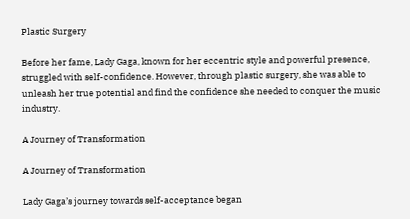Plastic Surgery

Before her fame, Lady Gaga, known for her eccentric style and powerful presence, struggled with self-confidence. However, through plastic surgery, she was able to unleash her true potential and find the confidence she needed to conquer the music industry.

A Journey of Transformation

A Journey of Transformation

Lady Gaga’s journey towards self-acceptance began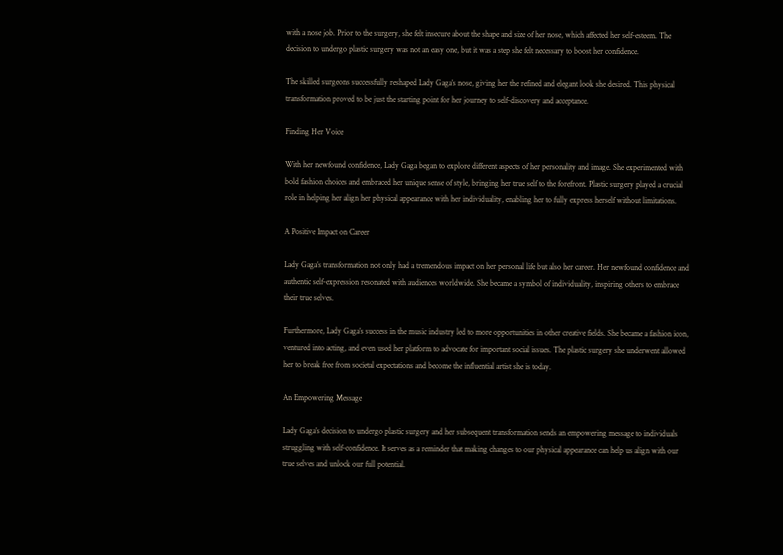with a nose job. Prior to the surgery, she felt insecure about the shape and size of her nose, which affected her self-esteem. The decision to undergo plastic surgery was not an easy one, but it was a step she felt necessary to boost her confidence.

The skilled surgeons successfully reshaped Lady Gaga’s nose, giving her the refined and elegant look she desired. This physical transformation proved to be just the starting point for her journey to self-discovery and acceptance.

Finding Her Voice

With her newfound confidence, Lady Gaga began to explore different aspects of her personality and image. She experimented with bold fashion choices and embraced her unique sense of style, bringing her true self to the forefront. Plastic surgery played a crucial role in helping her align her physical appearance with her individuality, enabling her to fully express herself without limitations.

A Positive Impact on Career

Lady Gaga’s transformation not only had a tremendous impact on her personal life but also her career. Her newfound confidence and authentic self-expression resonated with audiences worldwide. She became a symbol of individuality, inspiring others to embrace their true selves.

Furthermore, Lady Gaga’s success in the music industry led to more opportunities in other creative fields. She became a fashion icon, ventured into acting, and even used her platform to advocate for important social issues. The plastic surgery she underwent allowed her to break free from societal expectations and become the influential artist she is today.

An Empowering Message

Lady Gaga’s decision to undergo plastic surgery and her subsequent transformation sends an empowering message to individuals struggling with self-confidence. It serves as a reminder that making changes to our physical appearance can help us align with our true selves and unlock our full potential.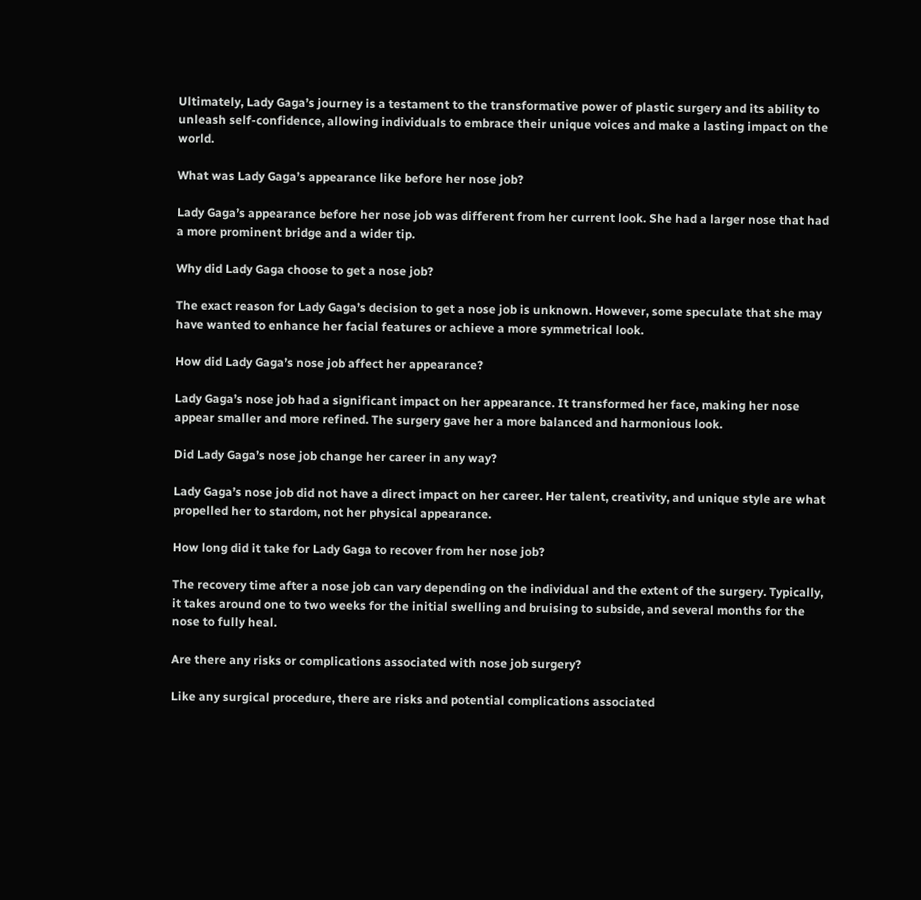Ultimately, Lady Gaga’s journey is a testament to the transformative power of plastic surgery and its ability to unleash self-confidence, allowing individuals to embrace their unique voices and make a lasting impact on the world.

What was Lady Gaga’s appearance like before her nose job?

Lady Gaga’s appearance before her nose job was different from her current look. She had a larger nose that had a more prominent bridge and a wider tip.

Why did Lady Gaga choose to get a nose job?

The exact reason for Lady Gaga’s decision to get a nose job is unknown. However, some speculate that she may have wanted to enhance her facial features or achieve a more symmetrical look.

How did Lady Gaga’s nose job affect her appearance?

Lady Gaga’s nose job had a significant impact on her appearance. It transformed her face, making her nose appear smaller and more refined. The surgery gave her a more balanced and harmonious look.

Did Lady Gaga’s nose job change her career in any way?

Lady Gaga’s nose job did not have a direct impact on her career. Her talent, creativity, and unique style are what propelled her to stardom, not her physical appearance.

How long did it take for Lady Gaga to recover from her nose job?

The recovery time after a nose job can vary depending on the individual and the extent of the surgery. Typically, it takes around one to two weeks for the initial swelling and bruising to subside, and several months for the nose to fully heal.

Are there any risks or complications associated with nose job surgery?

Like any surgical procedure, there are risks and potential complications associated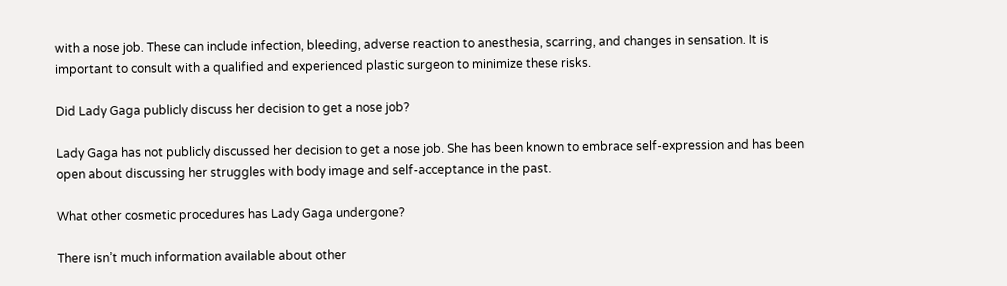with a nose job. These can include infection, bleeding, adverse reaction to anesthesia, scarring, and changes in sensation. It is important to consult with a qualified and experienced plastic surgeon to minimize these risks.

Did Lady Gaga publicly discuss her decision to get a nose job?

Lady Gaga has not publicly discussed her decision to get a nose job. She has been known to embrace self-expression and has been open about discussing her struggles with body image and self-acceptance in the past.

What other cosmetic procedures has Lady Gaga undergone?

There isn’t much information available about other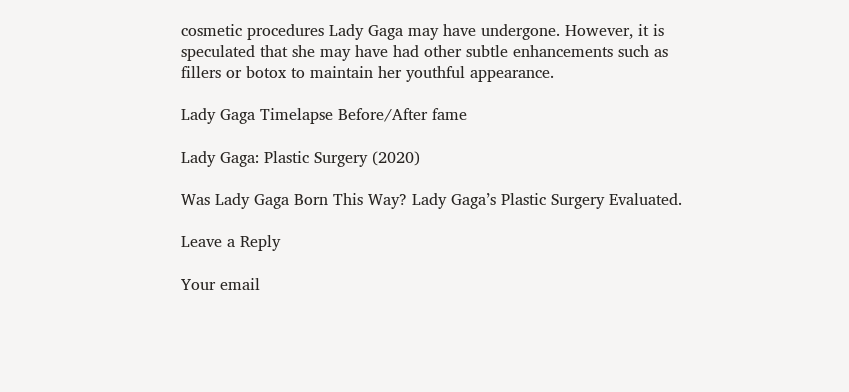cosmetic procedures Lady Gaga may have undergone. However, it is speculated that she may have had other subtle enhancements such as fillers or botox to maintain her youthful appearance.

Lady Gaga Timelapse Before/After fame

Lady Gaga: Plastic Surgery (2020)

Was Lady Gaga Born This Way? Lady Gaga’s Plastic Surgery Evaluated.

Leave a Reply

Your email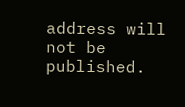address will not be published.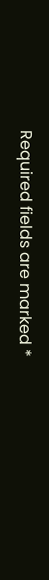Required fields are marked *